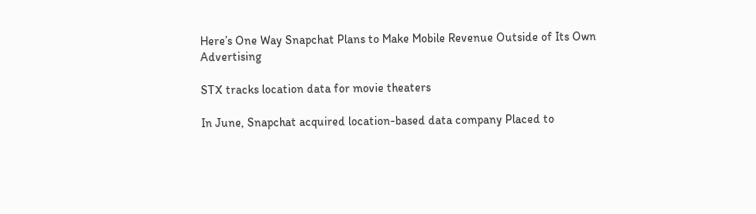Here’s One Way Snapchat Plans to Make Mobile Revenue Outside of Its Own Advertising

STX tracks location data for movie theaters

In June, Snapchat acquired location-based data company Placed to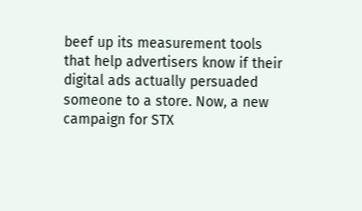beef up its measurement tools that help advertisers know if their digital ads actually persuaded someone to a store. Now, a new campaign for STX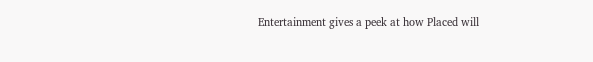Entertainment gives a peek at how Placed will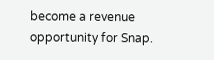become a revenue opportunity for Snap.